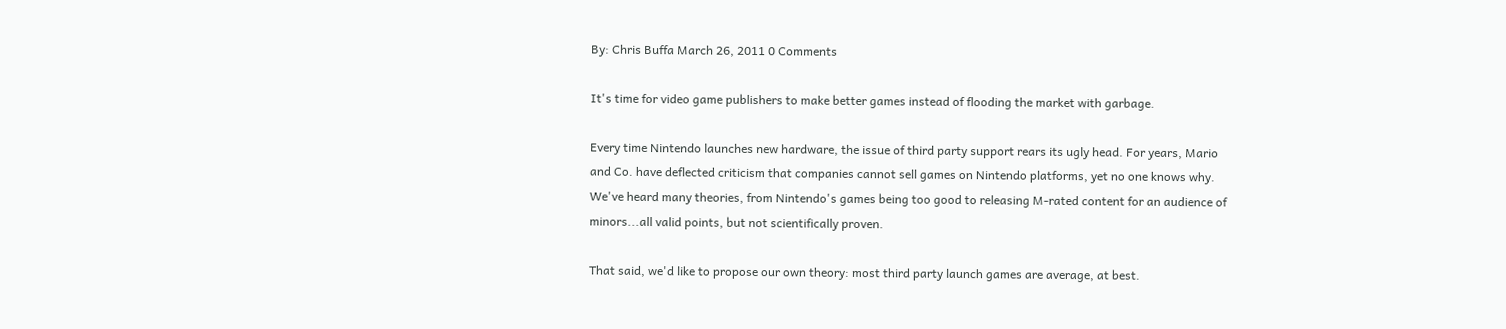By: Chris Buffa March 26, 2011 0 Comments

It's time for video game publishers to make better games instead of flooding the market with garbage.

Every time Nintendo launches new hardware, the issue of third party support rears its ugly head. For years, Mario and Co. have deflected criticism that companies cannot sell games on Nintendo platforms, yet no one knows why. We've heard many theories, from Nintendo's games being too good to releasing M-rated content for an audience of minors...all valid points, but not scientifically proven.

That said, we'd like to propose our own theory: most third party launch games are average, at best.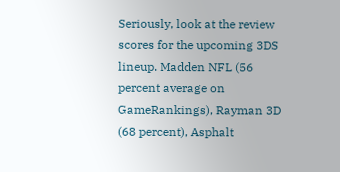Seriously, look at the review scores for the upcoming 3DS lineup. Madden NFL (56 percent average on GameRankings), Rayman 3D (68 percent), Asphalt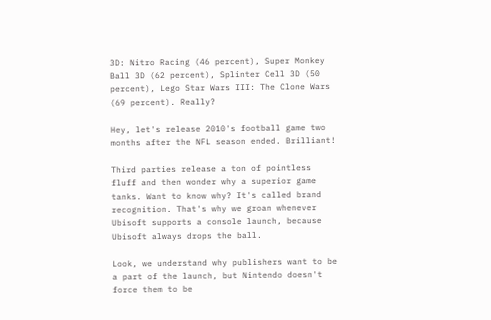3D: Nitro Racing (46 percent), Super Monkey Ball 3D (62 percent), Splinter Cell 3D (50 percent), Lego Star Wars III: The Clone Wars (69 percent). Really?

Hey, let's release 2010's football game two months after the NFL season ended. Brilliant!

Third parties release a ton of pointless fluff and then wonder why a superior game tanks. Want to know why? It's called brand recognition. That's why we groan whenever Ubisoft supports a console launch, because Ubisoft always drops the ball.

Look, we understand why publishers want to be a part of the launch, but Nintendo doesn't force them to be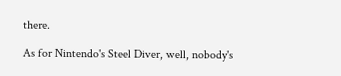there.

As for Nintendo's Steel Diver, well, nobody's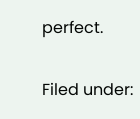perfect.

Filed under: